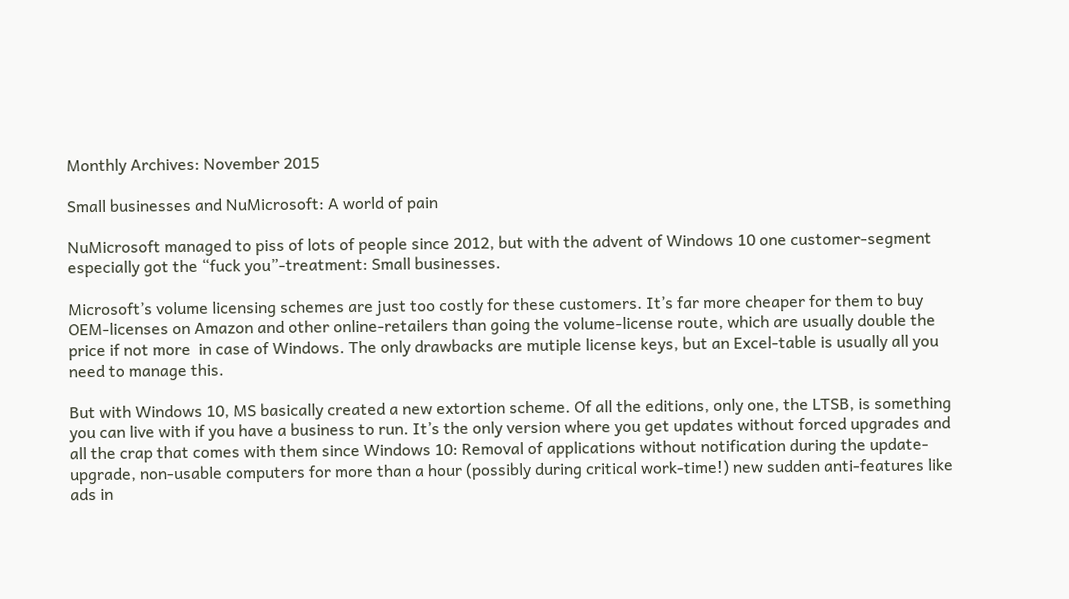Monthly Archives: November 2015

Small businesses and NuMicrosoft: A world of pain

NuMicrosoft managed to piss of lots of people since 2012, but with the advent of Windows 10 one customer-segment especially got the “fuck you”-treatment: Small businesses.

Microsoft’s volume licensing schemes are just too costly for these customers. It’s far more cheaper for them to buy OEM-licenses on Amazon and other online-retailers than going the volume-license route, which are usually double the price if not more  in case of Windows. The only drawbacks are mutiple license keys, but an Excel-table is usually all you need to manage this.

But with Windows 10, MS basically created a new extortion scheme. Of all the editions, only one, the LTSB, is something you can live with if you have a business to run. It’s the only version where you get updates without forced upgrades and all the crap that comes with them since Windows 10: Removal of applications without notification during the update-upgrade, non-usable computers for more than a hour (possibly during critical work-time!) new sudden anti-features like ads in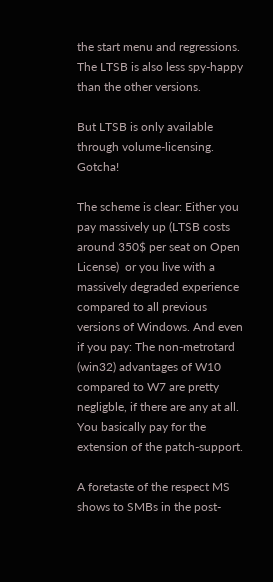the start menu and regressions. The LTSB is also less spy-happy than the other versions.

But LTSB is only available through volume-licensing. Gotcha!

The scheme is clear: Either you pay massively up (LTSB costs around 350$ per seat on Open License)  or you live with a massively degraded experience compared to all previous versions of Windows. And even if you pay: The non-metrotard (win32) advantages of W10 compared to W7 are pretty negligble, if there are any at all. You basically pay for the extension of the patch-support.

A foretaste of the respect MS shows to SMBs in the post-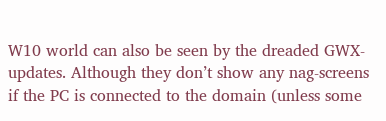W10 world can also be seen by the dreaded GWX-updates. Although they don’t show any nag-screens if the PC is connected to the domain (unless some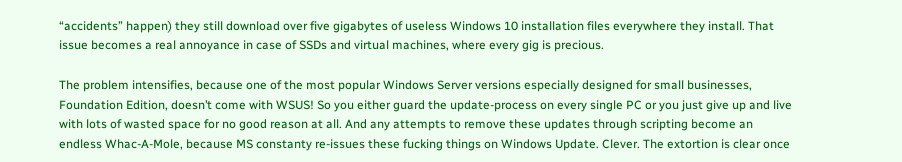“accidents” happen) they still download over five gigabytes of useless Windows 10 installation files everywhere they install. That issue becomes a real annoyance in case of SSDs and virtual machines, where every gig is precious.

The problem intensifies, because one of the most popular Windows Server versions especially designed for small businesses, Foundation Edition, doesn’t come with WSUS! So you either guard the update-process on every single PC or you just give up and live with lots of wasted space for no good reason at all. And any attempts to remove these updates through scripting become an endless Whac-A-Mole, because MS constanty re-issues these fucking things on Windows Update. Clever. The extortion is clear once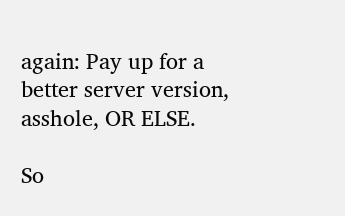again: Pay up for a better server version, asshole, OR ELSE.

So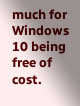much for Windows 10 being free of cost.